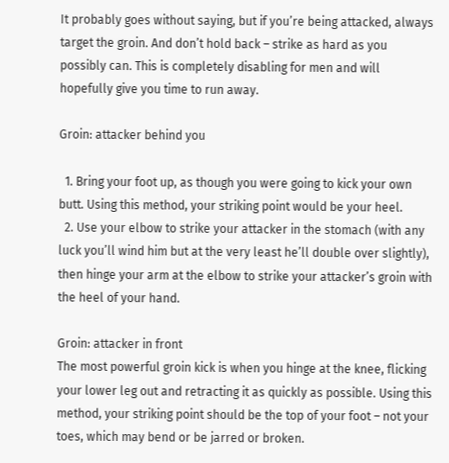It probably goes without saying, but if you’re being attacked, always target the groin. And don’t hold back – strike as hard as you possibly can. This is completely disabling for men and will hopefully give you time to run away.

Groin: attacker behind you

  1. Bring your foot up, as though you were going to kick your own butt. Using this method, your striking point would be your heel.
  2. Use your elbow to strike your attacker in the stomach (with any luck you’ll wind him but at the very least he’ll double over slightly), then hinge your arm at the elbow to strike your attacker’s groin with the heel of your hand.

Groin: attacker in front
The most powerful groin kick is when you hinge at the knee, flicking your lower leg out and retracting it as quickly as possible. Using this method, your striking point should be the top of your foot – not your toes, which may bend or be jarred or broken.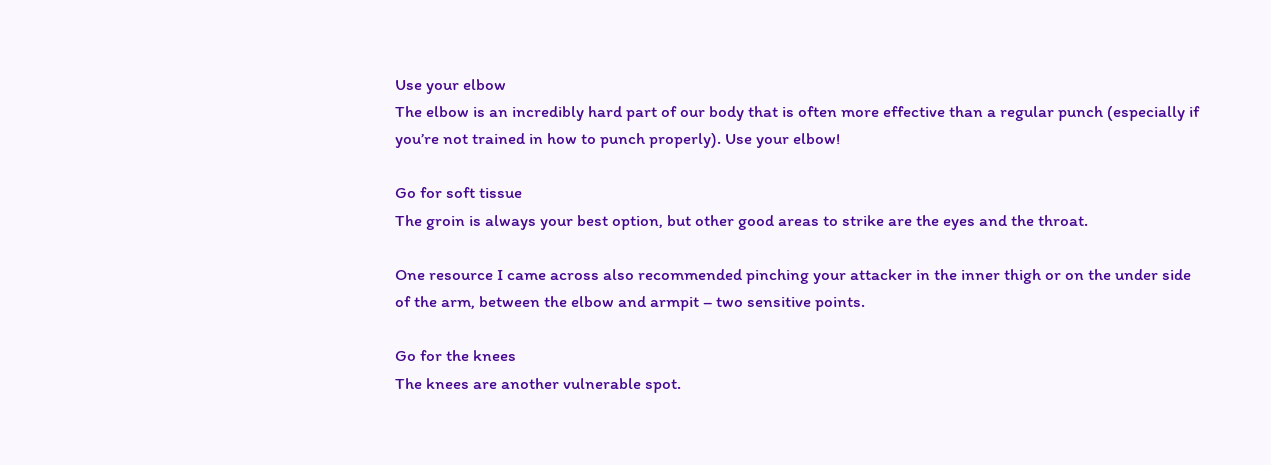Use your elbow
The elbow is an incredibly hard part of our body that is often more effective than a regular punch (especially if you’re not trained in how to punch properly). Use your elbow!

Go for soft tissue
The groin is always your best option, but other good areas to strike are the eyes and the throat.

One resource I came across also recommended pinching your attacker in the inner thigh or on the under side of the arm, between the elbow and armpit – two sensitive points.

Go for the knees
The knees are another vulnerable spot.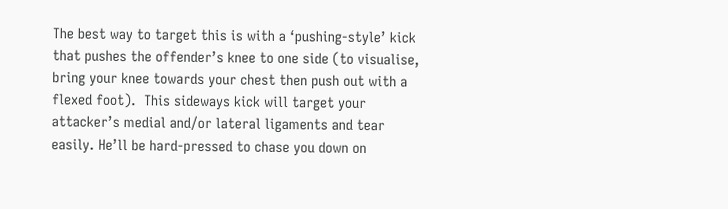The best way to target this is with a ‘pushing-style’ kick that pushes the offender’s knee to one side (to visualise, bring your knee towards your chest then push out with a flexed foot).  This sideways kick will target your attacker’s medial and/or lateral ligaments and tear easily. He’ll be hard-pressed to chase you down on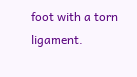foot with a torn ligament.